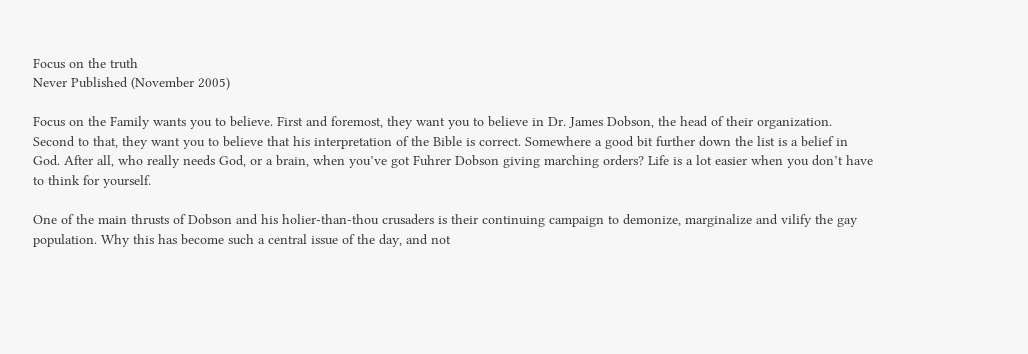Focus on the truth
Never Published (November 2005)

Focus on the Family wants you to believe. First and foremost, they want you to believe in Dr. James Dobson, the head of their organization. Second to that, they want you to believe that his interpretation of the Bible is correct. Somewhere a good bit further down the list is a belief in God. After all, who really needs God, or a brain, when you’ve got Fuhrer Dobson giving marching orders? Life is a lot easier when you don’t have to think for yourself.

One of the main thrusts of Dobson and his holier-than-thou crusaders is their continuing campaign to demonize, marginalize and vilify the gay population. Why this has become such a central issue of the day, and not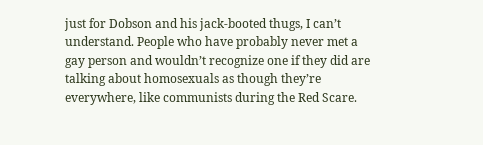just for Dobson and his jack-booted thugs, I can’t understand. People who have probably never met a gay person and wouldn’t recognize one if they did are talking about homosexuals as though they’re everywhere, like communists during the Red Scare.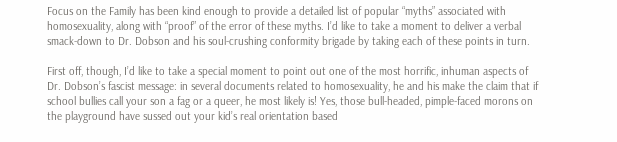Focus on the Family has been kind enough to provide a detailed list of popular “myths” associated with homosexuality, along with “proof” of the error of these myths. I’d like to take a moment to deliver a verbal smack-down to Dr. Dobson and his soul-crushing conformity brigade by taking each of these points in turn.

First off, though, I’d like to take a special moment to point out one of the most horrific, inhuman aspects of Dr. Dobson’s fascist message: in several documents related to homosexuality, he and his make the claim that if school bullies call your son a fag or a queer, he most likely is! Yes, those bull-headed, pimple-faced morons on the playground have sussed out your kid’s real orientation based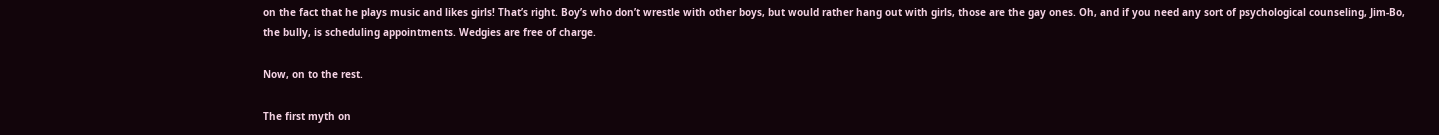on the fact that he plays music and likes girls! That’s right. Boy’s who don’t wrestle with other boys, but would rather hang out with girls, those are the gay ones. Oh, and if you need any sort of psychological counseling, Jim-Bo, the bully, is scheduling appointments. Wedgies are free of charge.

Now, on to the rest.

The first myth on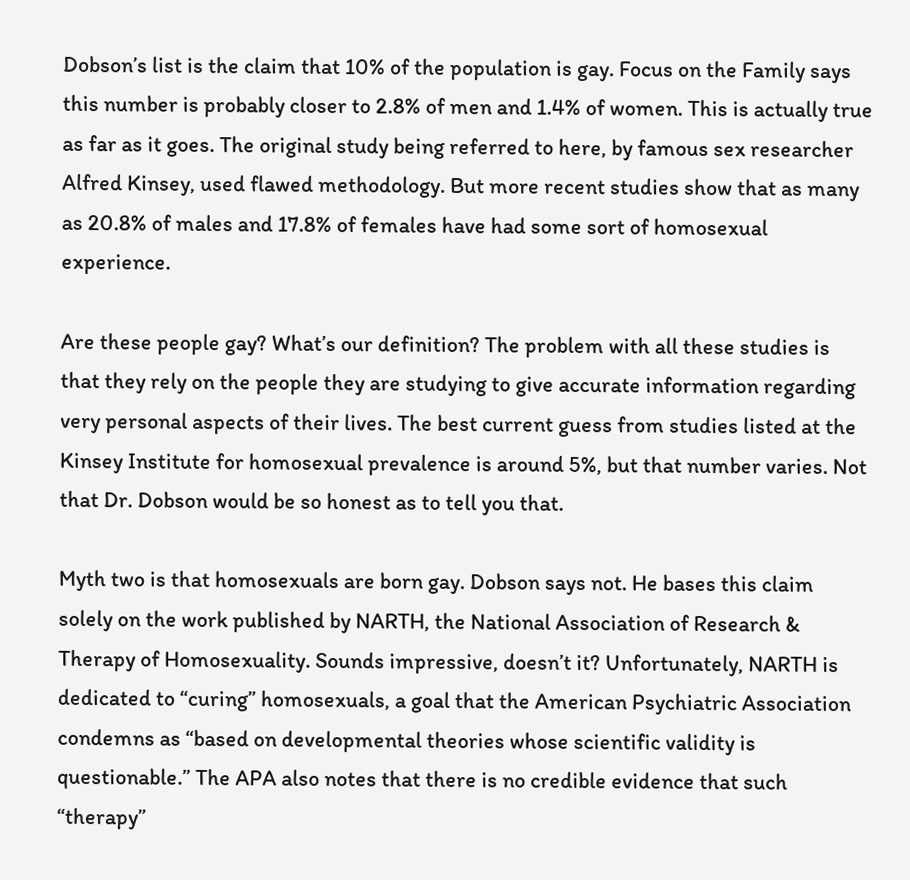Dobson’s list is the claim that 10% of the population is gay. Focus on the Family says this number is probably closer to 2.8% of men and 1.4% of women. This is actually true as far as it goes. The original study being referred to here, by famous sex researcher Alfred Kinsey, used flawed methodology. But more recent studies show that as many as 20.8% of males and 17.8% of females have had some sort of homosexual experience.

Are these people gay? What’s our definition? The problem with all these studies is that they rely on the people they are studying to give accurate information regarding very personal aspects of their lives. The best current guess from studies listed at the Kinsey Institute for homosexual prevalence is around 5%, but that number varies. Not that Dr. Dobson would be so honest as to tell you that.

Myth two is that homosexuals are born gay. Dobson says not. He bases this claim solely on the work published by NARTH, the National Association of Research & Therapy of Homosexuality. Sounds impressive, doesn’t it? Unfortunately, NARTH is dedicated to “curing” homosexuals, a goal that the American Psychiatric Association condemns as “based on developmental theories whose scientific validity is questionable.” The APA also notes that there is no credible evidence that such “therapy”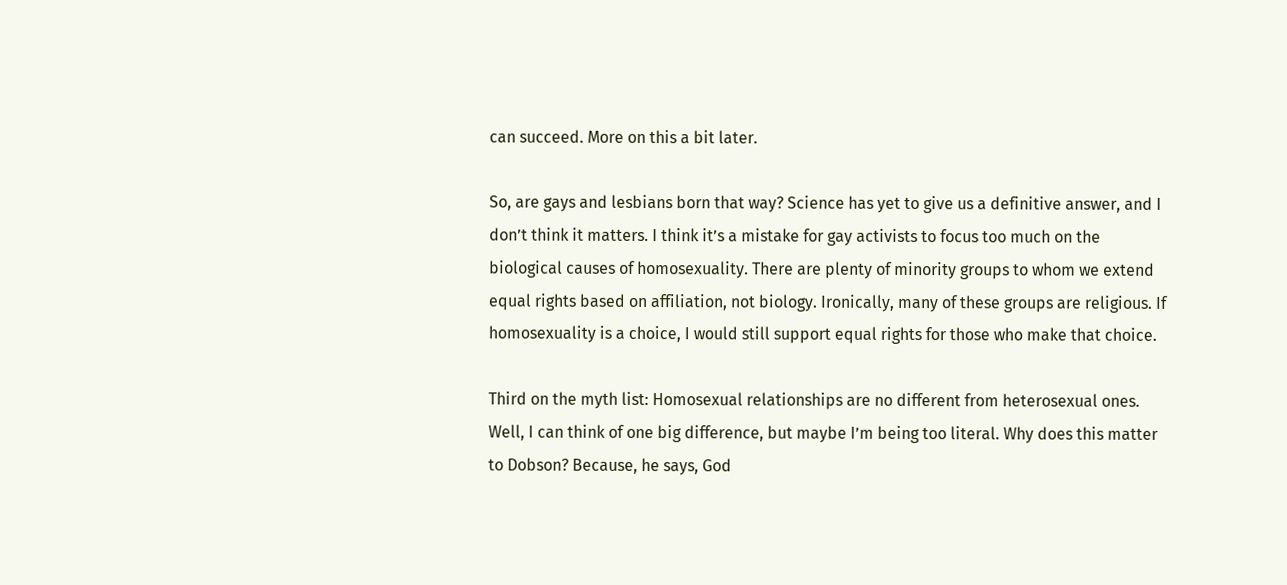can succeed. More on this a bit later.

So, are gays and lesbians born that way? Science has yet to give us a definitive answer, and I don’t think it matters. I think it’s a mistake for gay activists to focus too much on the biological causes of homosexuality. There are plenty of minority groups to whom we extend equal rights based on affiliation, not biology. Ironically, many of these groups are religious. If homosexuality is a choice, I would still support equal rights for those who make that choice.

Third on the myth list: Homosexual relationships are no different from heterosexual ones. Well, I can think of one big difference, but maybe I’m being too literal. Why does this matter to Dobson? Because, he says, God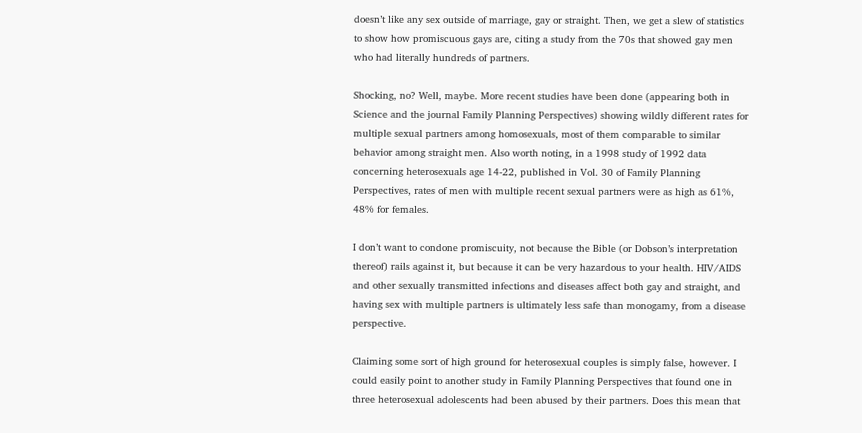doesn’t like any sex outside of marriage, gay or straight. Then, we get a slew of statistics to show how promiscuous gays are, citing a study from the 70s that showed gay men who had literally hundreds of partners.

Shocking, no? Well, maybe. More recent studies have been done (appearing both in Science and the journal Family Planning Perspectives) showing wildly different rates for multiple sexual partners among homosexuals, most of them comparable to similar behavior among straight men. Also worth noting, in a 1998 study of 1992 data concerning heterosexuals age 14-22, published in Vol. 30 of Family Planning Perspectives, rates of men with multiple recent sexual partners were as high as 61%, 48% for females.

I don’t want to condone promiscuity, not because the Bible (or Dobson’s interpretation thereof) rails against it, but because it can be very hazardous to your health. HIV/AIDS and other sexually transmitted infections and diseases affect both gay and straight, and having sex with multiple partners is ultimately less safe than monogamy, from a disease perspective.

Claiming some sort of high ground for heterosexual couples is simply false, however. I could easily point to another study in Family Planning Perspectives that found one in three heterosexual adolescents had been abused by their partners. Does this mean that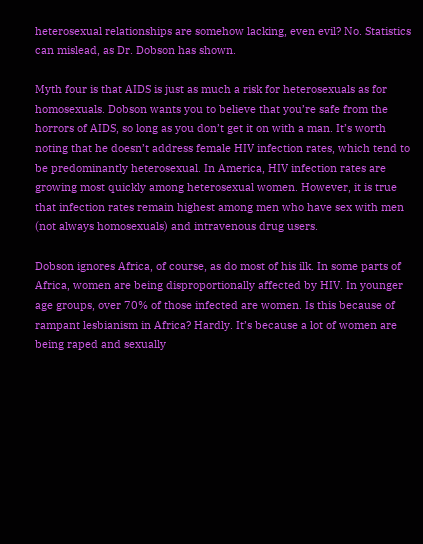heterosexual relationships are somehow lacking, even evil? No. Statistics can mislead, as Dr. Dobson has shown.

Myth four is that AIDS is just as much a risk for heterosexuals as for homosexuals. Dobson wants you to believe that you’re safe from the horrors of AIDS, so long as you don’t get it on with a man. It’s worth noting that he doesn’t address female HIV infection rates, which tend to be predominantly heterosexual. In America, HIV infection rates are growing most quickly among heterosexual women. However, it is true that infection rates remain highest among men who have sex with men (not always homosexuals) and intravenous drug users.

Dobson ignores Africa, of course, as do most of his ilk. In some parts of Africa, women are being disproportionally affected by HIV. In younger age groups, over 70% of those infected are women. Is this because of rampant lesbianism in Africa? Hardly. It’s because a lot of women are being raped and sexually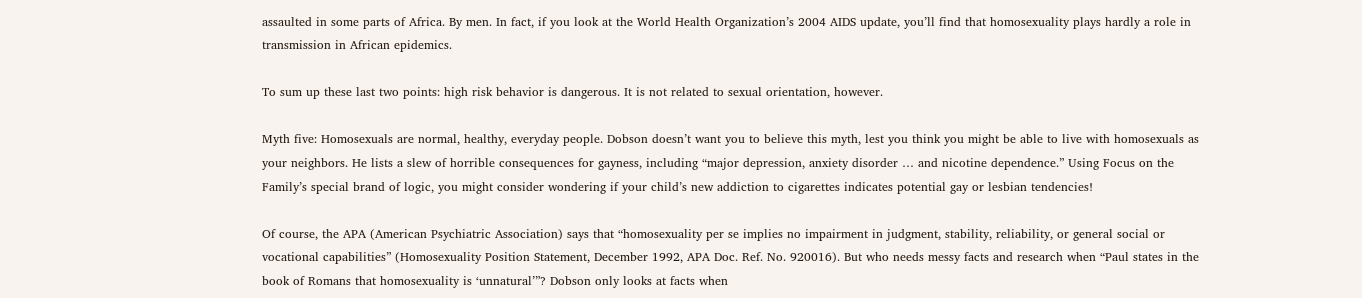assaulted in some parts of Africa. By men. In fact, if you look at the World Health Organization’s 2004 AIDS update, you’ll find that homosexuality plays hardly a role in transmission in African epidemics.

To sum up these last two points: high risk behavior is dangerous. It is not related to sexual orientation, however.

Myth five: Homosexuals are normal, healthy, everyday people. Dobson doesn’t want you to believe this myth, lest you think you might be able to live with homosexuals as your neighbors. He lists a slew of horrible consequences for gayness, including “major depression, anxiety disorder … and nicotine dependence.” Using Focus on the Family’s special brand of logic, you might consider wondering if your child’s new addiction to cigarettes indicates potential gay or lesbian tendencies!

Of course, the APA (American Psychiatric Association) says that “homosexuality per se implies no impairment in judgment, stability, reliability, or general social or vocational capabilities” (Homosexuality Position Statement, December 1992, APA Doc. Ref. No. 920016). But who needs messy facts and research when “Paul states in the book of Romans that homosexuality is ‘unnatural’”? Dobson only looks at facts when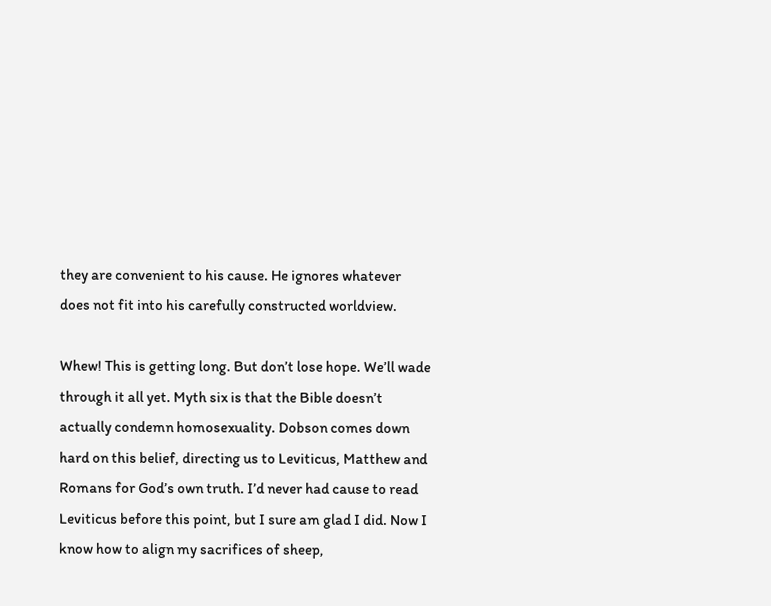they are convenient to his cause. He ignores whatever does not fit into his carefully constructed worldview.

Whew! This is getting long. But don’t lose hope. We’ll wade through it all yet. Myth six is that the Bible doesn’t actually condemn homosexuality. Dobson comes down hard on this belief, directing us to Leviticus, Matthew and Romans for God’s own truth. I’d never had cause to read Leviticus before this point, but I sure am glad I did. Now I know how to align my sacrifices of sheep,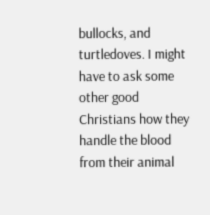bullocks, and turtledoves. I might have to ask some other good Christians how they handle the blood from their animal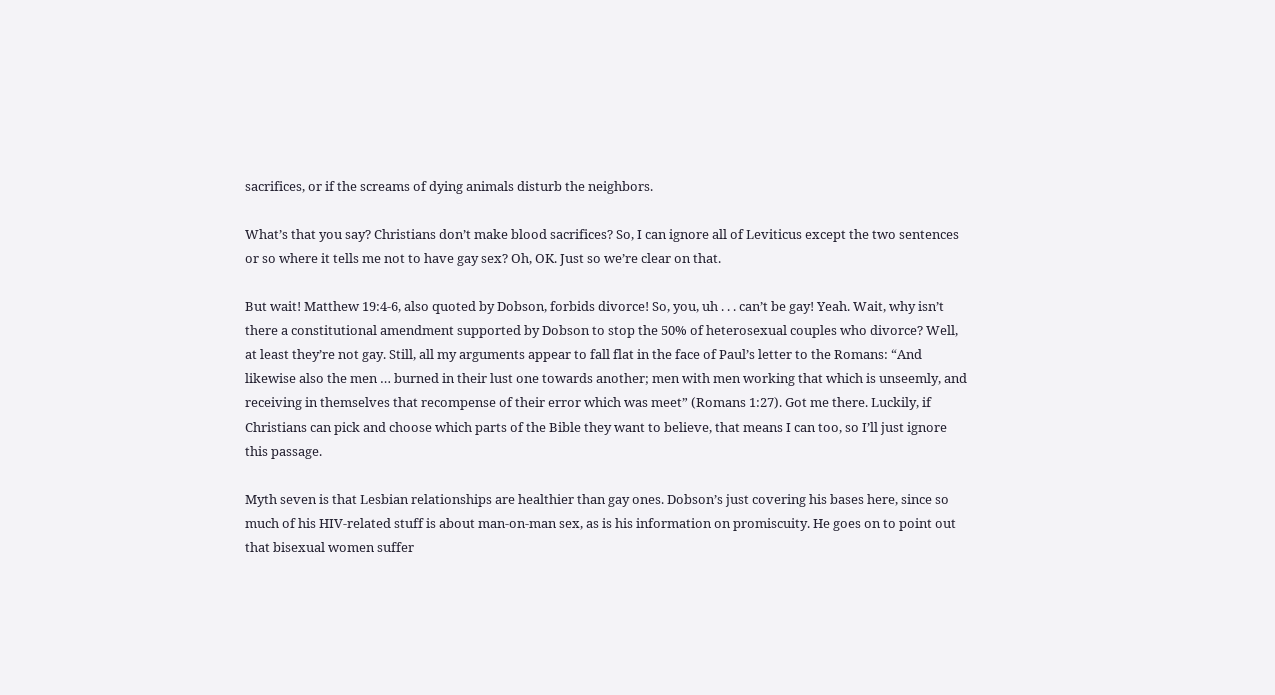sacrifices, or if the screams of dying animals disturb the neighbors.

What’s that you say? Christians don’t make blood sacrifices? So, I can ignore all of Leviticus except the two sentences or so where it tells me not to have gay sex? Oh, OK. Just so we’re clear on that.

But wait! Matthew 19:4-6, also quoted by Dobson, forbids divorce! So, you, uh . . . can’t be gay! Yeah. Wait, why isn’t there a constitutional amendment supported by Dobson to stop the 50% of heterosexual couples who divorce? Well, at least they’re not gay. Still, all my arguments appear to fall flat in the face of Paul’s letter to the Romans: “And likewise also the men … burned in their lust one towards another; men with men working that which is unseemly, and receiving in themselves that recompense of their error which was meet” (Romans 1:27). Got me there. Luckily, if Christians can pick and choose which parts of the Bible they want to believe, that means I can too, so I’ll just ignore this passage.

Myth seven is that Lesbian relationships are healthier than gay ones. Dobson’s just covering his bases here, since so much of his HIV-related stuff is about man-on-man sex, as is his information on promiscuity. He goes on to point out that bisexual women suffer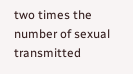two times the number of sexual transmitted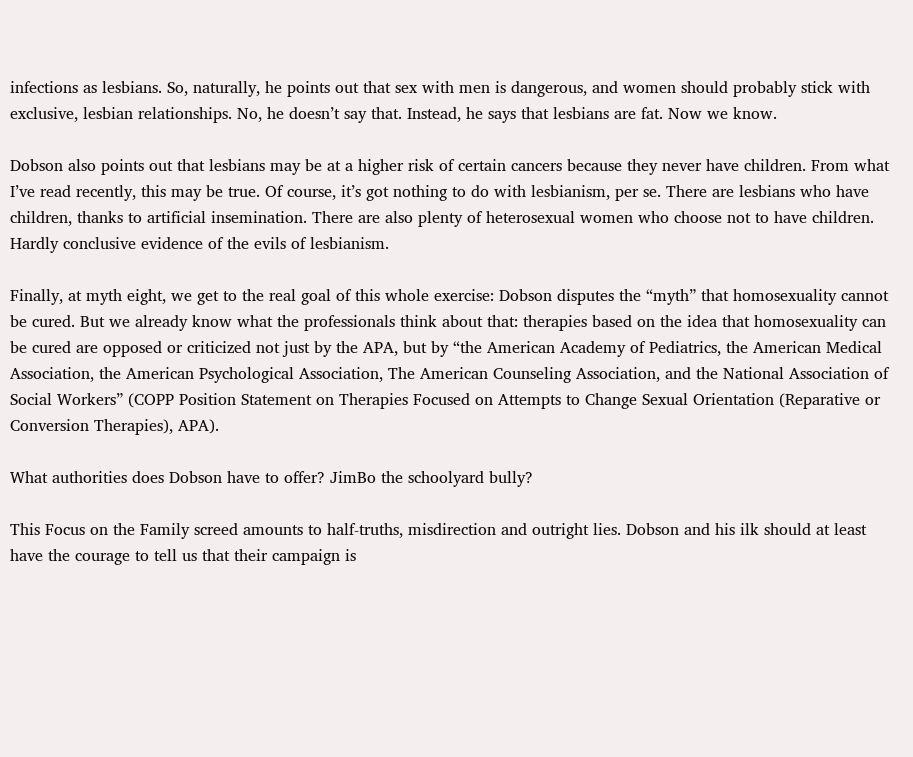infections as lesbians. So, naturally, he points out that sex with men is dangerous, and women should probably stick with exclusive, lesbian relationships. No, he doesn’t say that. Instead, he says that lesbians are fat. Now we know.

Dobson also points out that lesbians may be at a higher risk of certain cancers because they never have children. From what I’ve read recently, this may be true. Of course, it’s got nothing to do with lesbianism, per se. There are lesbians who have children, thanks to artificial insemination. There are also plenty of heterosexual women who choose not to have children. Hardly conclusive evidence of the evils of lesbianism.

Finally, at myth eight, we get to the real goal of this whole exercise: Dobson disputes the “myth” that homosexuality cannot be cured. But we already know what the professionals think about that: therapies based on the idea that homosexuality can be cured are opposed or criticized not just by the APA, but by “the American Academy of Pediatrics, the American Medical Association, the American Psychological Association, The American Counseling Association, and the National Association of Social Workers” (COPP Position Statement on Therapies Focused on Attempts to Change Sexual Orientation (Reparative or Conversion Therapies), APA).

What authorities does Dobson have to offer? JimBo the schoolyard bully?

This Focus on the Family screed amounts to half-truths, misdirection and outright lies. Dobson and his ilk should at least have the courage to tell us that their campaign is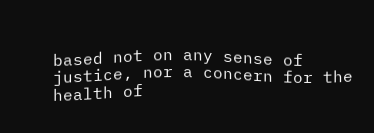based not on any sense of justice, nor a concern for the health of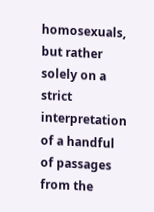homosexuals, but rather solely on a strict interpretation of a handful of passages from the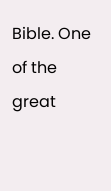Bible. One of the great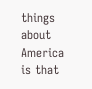things about America is that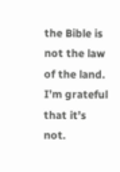the Bible is not the law of the land. I’m grateful that it’s not.